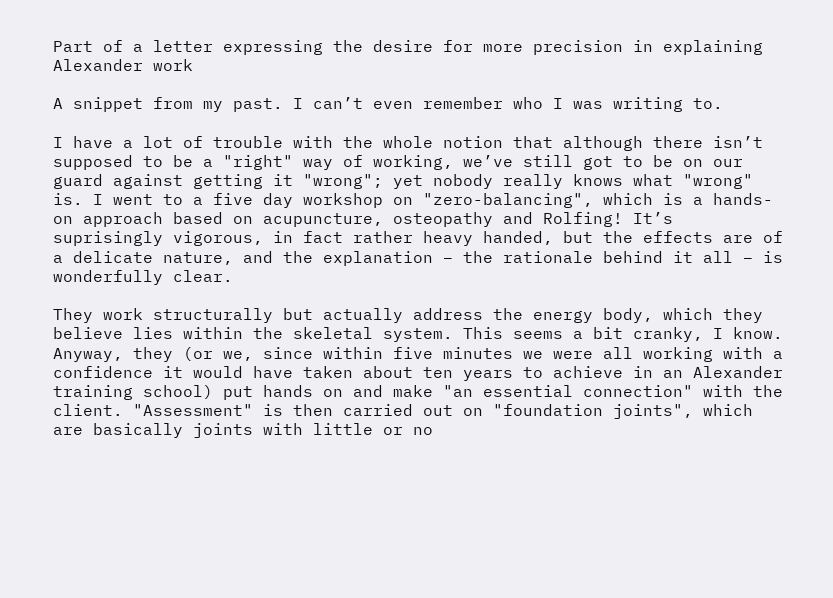Part of a letter expressing the desire for more precision in explaining Alexander work

A snippet from my past. I can’t even remember who I was writing to.

I have a lot of trouble with the whole notion that although there isn’t supposed to be a "right" way of working, we’ve still got to be on our guard against getting it "wrong"; yet nobody really knows what "wrong" is. I went to a five day workshop on "zero-balancing", which is a hands-on approach based on acupuncture, osteopathy and Rolfing! It’s suprisingly vigorous, in fact rather heavy handed, but the effects are of a delicate nature, and the explanation – the rationale behind it all – is wonderfully clear.

They work structurally but actually address the energy body, which they believe lies within the skeletal system. This seems a bit cranky, I know. Anyway, they (or we, since within five minutes we were all working with a confidence it would have taken about ten years to achieve in an Alexander training school) put hands on and make "an essential connection" with the client. "Assessment" is then carried out on "foundation joints", which are basically joints with little or no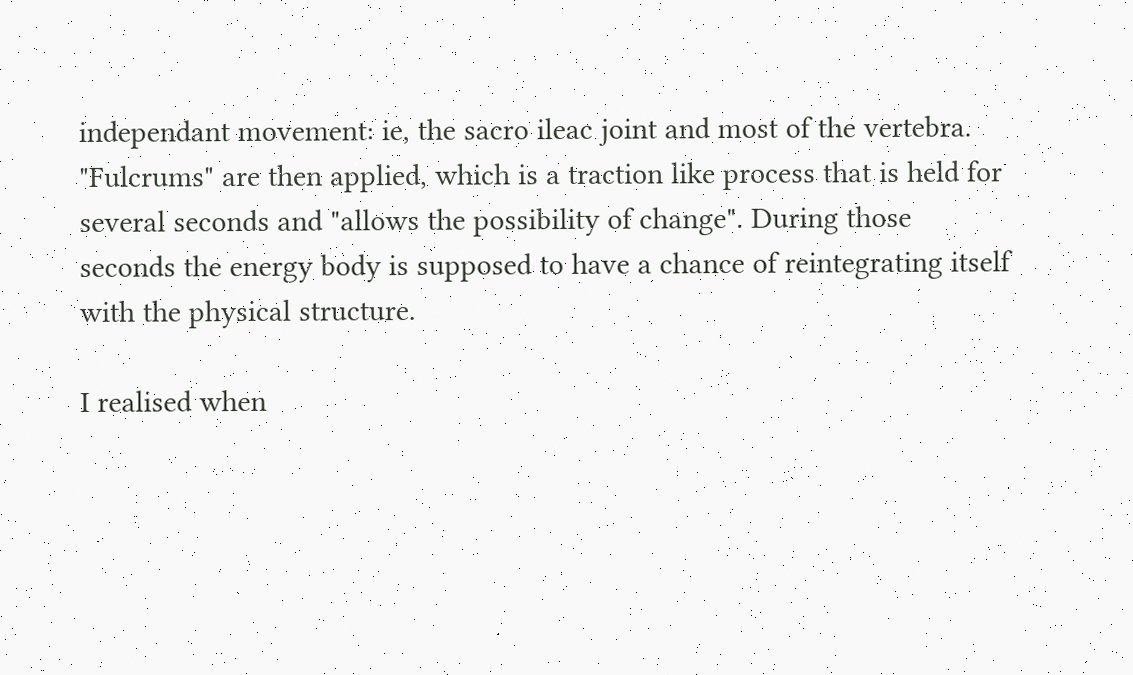independant movement: ie, the sacro ileac joint and most of the vertebra. "Fulcrums" are then applied, which is a traction like process that is held for several seconds and "allows the possibility of change". During those seconds the energy body is supposed to have a chance of reintegrating itself with the physical structure.

I realised when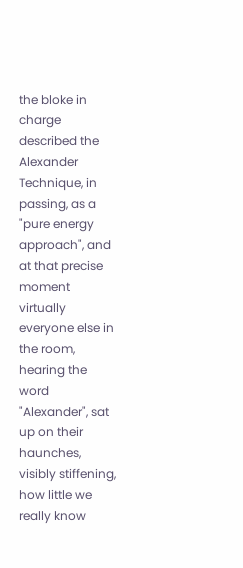the bloke in charge described the Alexander Technique, in passing, as a "pure energy approach", and at that precise moment virtually everyone else in the room, hearing the word "Alexander", sat up on their haunches, visibly stiffening, how little we really know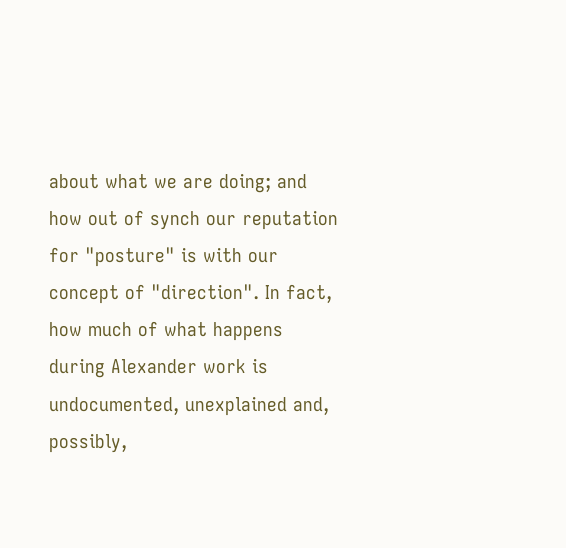about what we are doing; and how out of synch our reputation for "posture" is with our concept of "direction". In fact, how much of what happens during Alexander work is undocumented, unexplained and, possibly,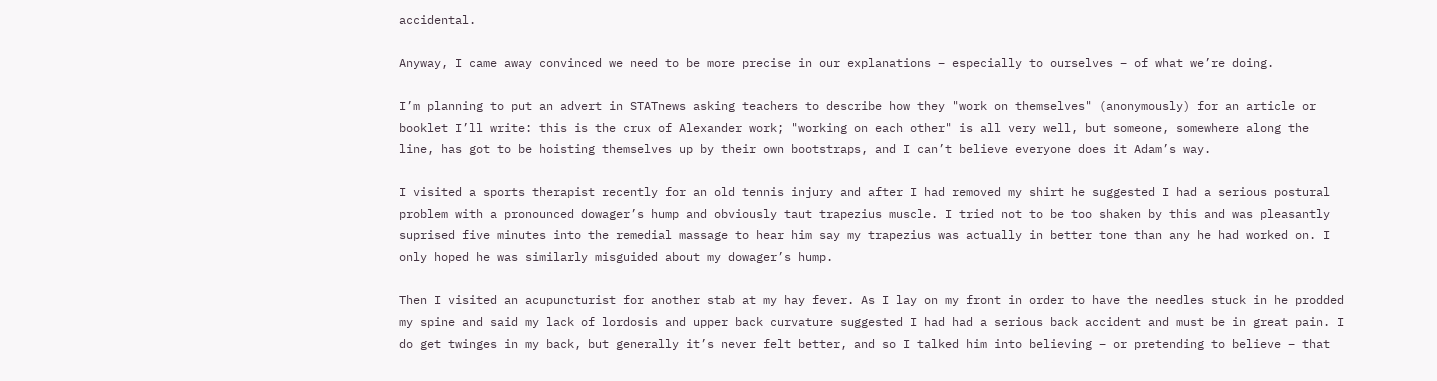accidental.

Anyway, I came away convinced we need to be more precise in our explanations – especially to ourselves – of what we’re doing.

I’m planning to put an advert in STATnews asking teachers to describe how they "work on themselves" (anonymously) for an article or booklet I’ll write: this is the crux of Alexander work; "working on each other" is all very well, but someone, somewhere along the line, has got to be hoisting themselves up by their own bootstraps, and I can’t believe everyone does it Adam’s way.

I visited a sports therapist recently for an old tennis injury and after I had removed my shirt he suggested I had a serious postural problem with a pronounced dowager’s hump and obviously taut trapezius muscle. I tried not to be too shaken by this and was pleasantly suprised five minutes into the remedial massage to hear him say my trapezius was actually in better tone than any he had worked on. I only hoped he was similarly misguided about my dowager’s hump.

Then I visited an acupuncturist for another stab at my hay fever. As I lay on my front in order to have the needles stuck in he prodded my spine and said my lack of lordosis and upper back curvature suggested I had had a serious back accident and must be in great pain. I do get twinges in my back, but generally it’s never felt better, and so I talked him into believing – or pretending to believe – that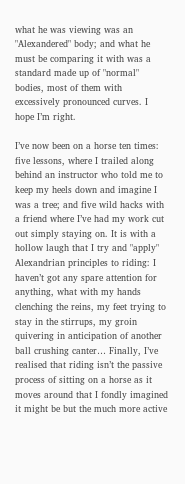what he was viewing was an "Alexandered" body; and what he must be comparing it with was a standard made up of "normal" bodies, most of them with excessively pronounced curves. I hope I’m right.

I’ve now been on a horse ten times: five lessons, where I trailed along behind an instructor who told me to keep my heels down and imagine I was a tree; and five wild hacks with a friend where I’ve had my work cut out simply staying on. It is with a hollow laugh that I try and "apply" Alexandrian principles to riding: I haven’t got any spare attention for anything, what with my hands clenching the reins, my feet trying to stay in the stirrups, my groin quivering in anticipation of another ball crushing canter… Finally, I’ve realised that riding isn’t the passive process of sitting on a horse as it moves around that I fondly imagined it might be but the much more active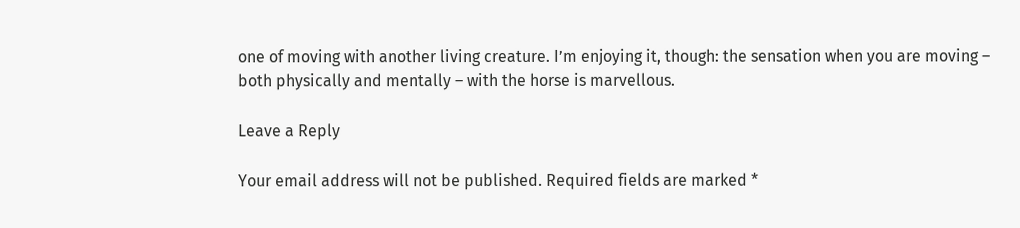one of moving with another living creature. I’m enjoying it, though: the sensation when you are moving – both physically and mentally – with the horse is marvellous.

Leave a Reply

Your email address will not be published. Required fields are marked *